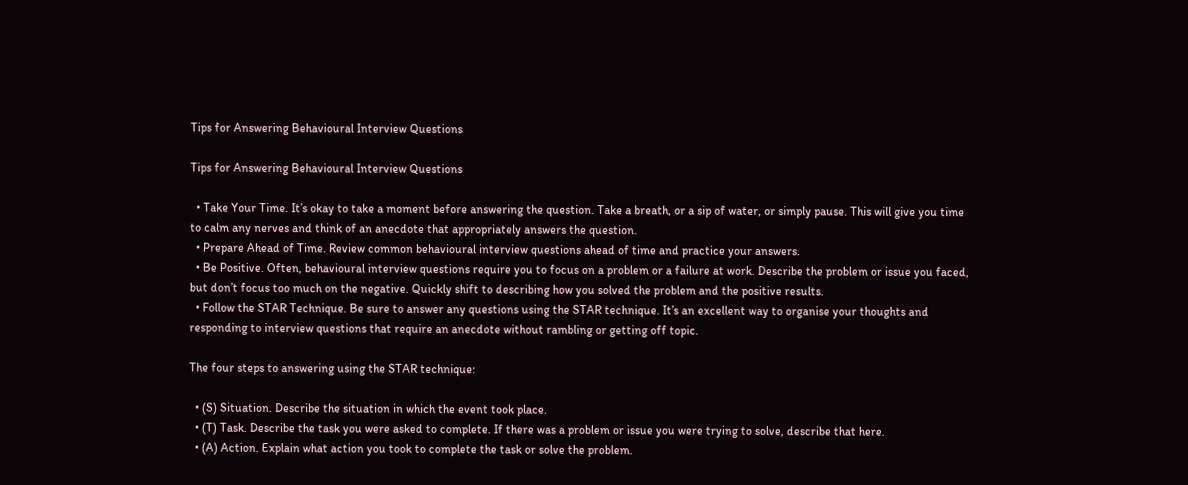Tips for Answering Behavioural Interview Questions

Tips for Answering Behavioural Interview Questions

  • Take Your Time. It’s okay to take a moment before answering the question. Take a breath, or a sip of water, or simply pause. This will give you time to calm any nerves and think of an anecdote that appropriately answers the question.
  • Prepare Ahead of Time. Review common behavioural interview questions ahead of time and practice your answers.
  • Be Positive. Often, behavioural interview questions require you to focus on a problem or a failure at work. Describe the problem or issue you faced, but don’t focus too much on the negative. Quickly shift to describing how you solved the problem and the positive results.
  • Follow the STAR Technique. Be sure to answer any questions using the STAR technique. It’s an excellent way to organise your thoughts and responding to interview questions that require an anecdote without rambling or getting off topic.

The four steps to answering using the STAR technique:

  • (S) Situation. Describe the situation in which the event took place.
  • (T) Task. Describe the task you were asked to complete. If there was a problem or issue you were trying to solve, describe that here.
  • (A) Action. Explain what action you took to complete the task or solve the problem.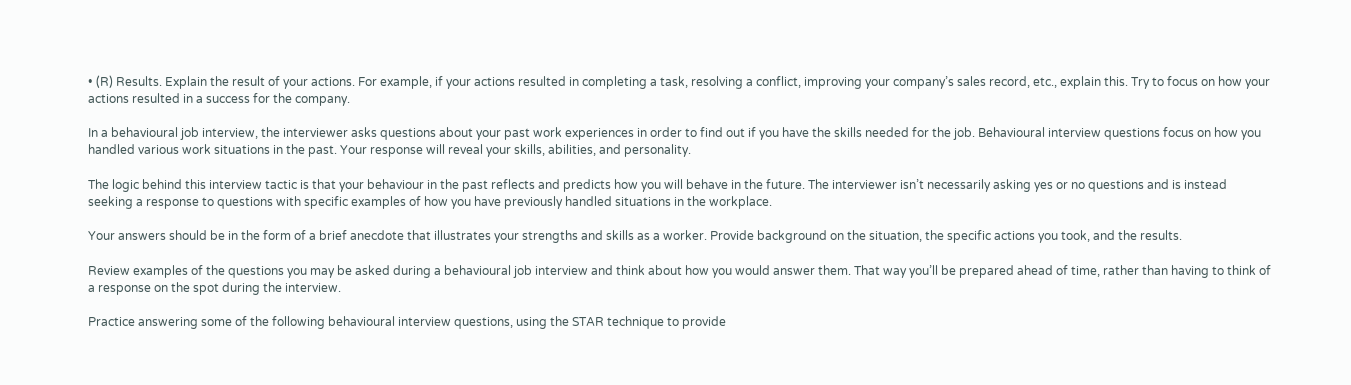• (R) Results. Explain the result of your actions. For example, if your actions resulted in completing a task, resolving a conflict, improving your company’s sales record, etc., explain this. Try to focus on how your actions resulted in a success for the company.

In a behavioural job interview, the interviewer asks questions about your past work experiences in order to find out if you have the skills needed for the job. Behavioural interview questions focus on how you handled various work situations in the past. Your response will reveal your skills, abilities, and personality.

The logic behind this interview tactic is that your behaviour in the past reflects and predicts how you will behave in the future. The interviewer isn’t necessarily asking yes or no questions and is instead seeking a response to questions with specific examples of how you have previously handled situations in the workplace.

Your answers should be in the form of a brief anecdote that illustrates your strengths and skills as a worker. Provide background on the situation, the specific actions you took, and the results.

Review examples of the questions you may be asked during a behavioural job interview and think about how you would answer them. That way you’ll be prepared ahead of time, rather than having to think of a response on the spot during the interview.

Practice answering some of the following behavioural interview questions, using the STAR technique to provide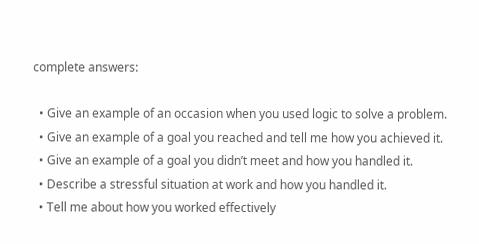complete answers:

  • Give an example of an occasion when you used logic to solve a problem.
  • Give an example of a goal you reached and tell me how you achieved it.
  • Give an example of a goal you didn’t meet and how you handled it.
  • Describe a stressful situation at work and how you handled it.
  • Tell me about how you worked effectively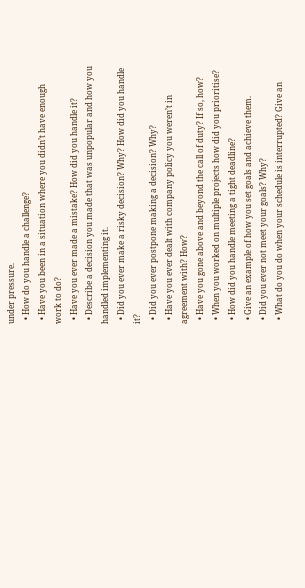under pressure.
  • How do you handle a challenge?
  • Have you been in a situation where you didn’t have enough work to do?
  • Have you ever made a mistake? How did you handle it?
  • Describe a decision you made that was unpopular and how you handled implementing it.
  • Did you ever make a risky decision? Why? How did you handle it?
  • Did you ever postpone making a decision? Why?
  • Have you ever dealt with company policy you weren’t in agreement with? How?
  • Have you gone above and beyond the call of duty? If so, how?
  • When you worked on multiple projects how did you prioritise?
  • How did you handle meeting a tight deadline?
  • Give an example of how you set goals and achieve them.
  • Did you ever not meet your goals? Why?
  • What do you do when your schedule is interrupted? Give an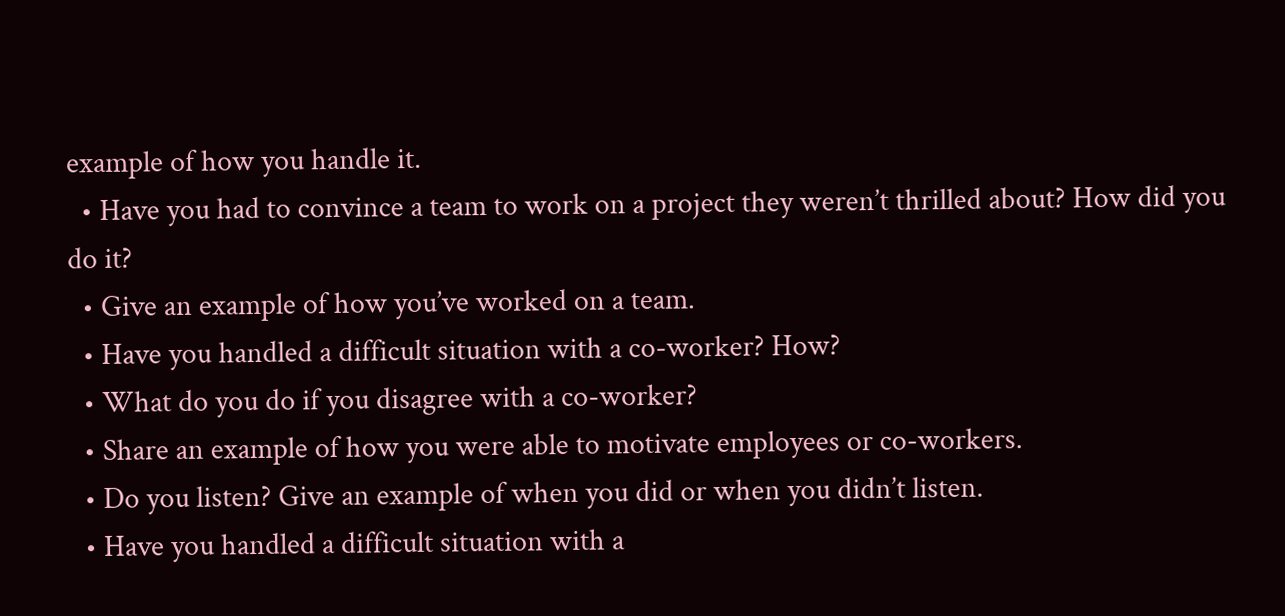example of how you handle it.
  • Have you had to convince a team to work on a project they weren’t thrilled about? How did you do it?
  • Give an example of how you’ve worked on a team.
  • Have you handled a difficult situation with a co-worker? How?
  • What do you do if you disagree with a co-worker?
  • Share an example of how you were able to motivate employees or co-workers.
  • Do you listen? Give an example of when you did or when you didn’t listen.
  • Have you handled a difficult situation with a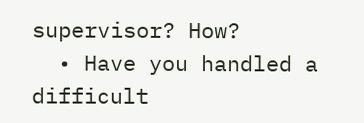supervisor? How?
  • Have you handled a difficult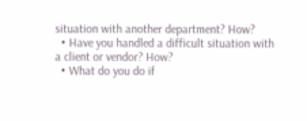situation with another department? How?
  • Have you handled a difficult situation with a client or vendor? How?
  • What do you do if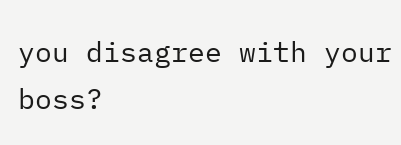you disagree with your boss?